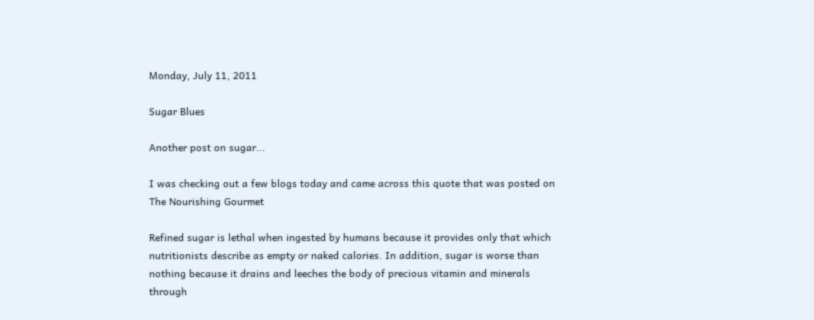Monday, July 11, 2011

Sugar Blues

Another post on sugar...

I was checking out a few blogs today and came across this quote that was posted on The Nourishing Gourmet

Refined sugar is lethal when ingested by humans because it provides only that which nutritionists describe as empty or naked calories. In addition, sugar is worse than nothing because it drains and leeches the body of precious vitamin and minerals through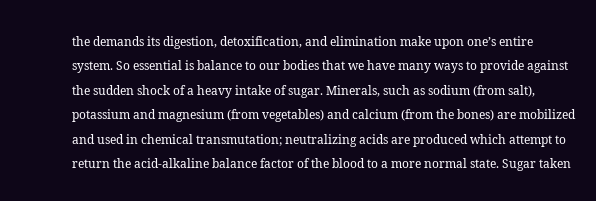the demands its digestion, detoxification, and elimination make upon one’s entire system. So essential is balance to our bodies that we have many ways to provide against the sudden shock of a heavy intake of sugar. Minerals, such as sodium (from salt), potassium and magnesium (from vegetables) and calcium (from the bones) are mobilized and used in chemical transmutation; neutralizing acids are produced which attempt to return the acid-alkaline balance factor of the blood to a more normal state. Sugar taken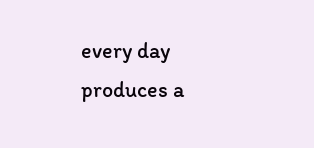every day produces a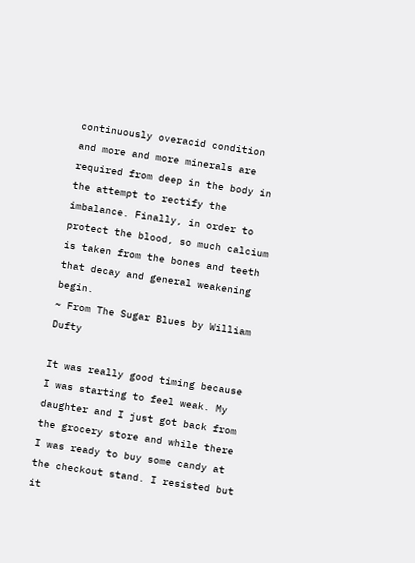continuously overacid condition and more and more minerals are required from deep in the body in the attempt to rectify the imbalance. Finally, in order to protect the blood, so much calcium is taken from the bones and teeth that decay and general weakening begin.
~ From The Sugar Blues by William Dufty

It was really good timing because I was starting to feel weak. My daughter and I just got back from the grocery store and while there I was ready to buy some candy at the checkout stand. I resisted but it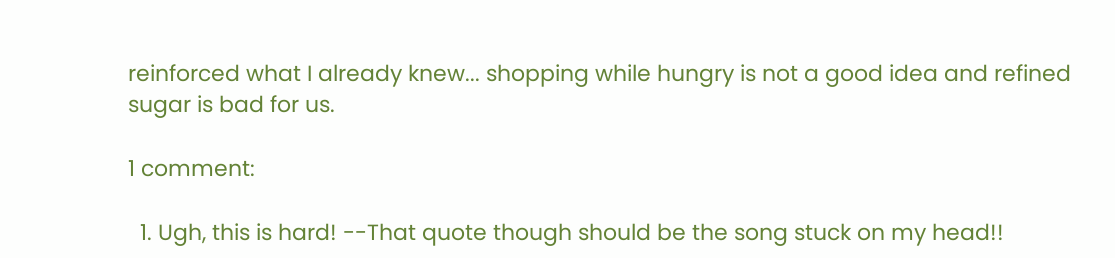reinforced what I already knew... shopping while hungry is not a good idea and refined sugar is bad for us.

1 comment:

  1. Ugh, this is hard! --That quote though should be the song stuck on my head!!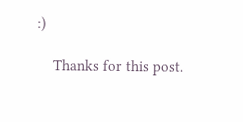:)

    Thanks for this post.